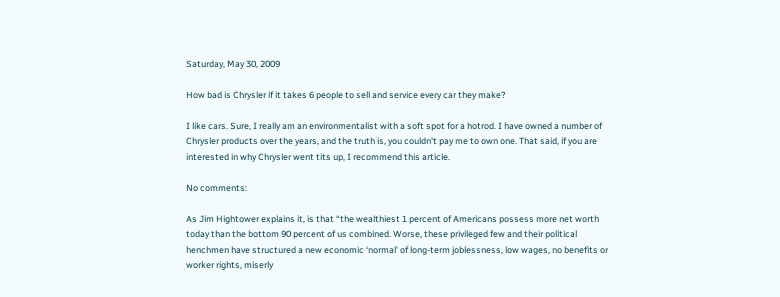Saturday, May 30, 2009

How bad is Chrysler if it takes 6 people to sell and service every car they make?

I like cars. Sure, I really am an environmentalist with a soft spot for a hotrod. I have owned a number of Chrysler products over the years, and the truth is, you couldn't pay me to own one. That said, if you are interested in why Chrysler went tits up, I recommend this article.

No comments:

As Jim Hightower explains it, is that “the wealthiest 1 percent of Americans possess more net worth today than the bottom 90 percent of us combined. Worse, these privileged few and their political henchmen have structured a new economic ‘normal’ of long-term joblessness, low wages, no benefits or worker rights, miserly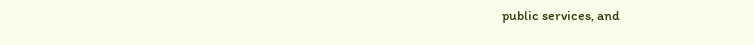public services, and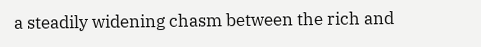a steadily widening chasm between the rich and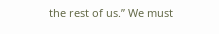the rest of us.” We must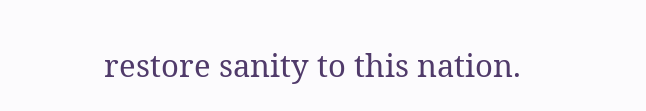restore sanity to this nation.